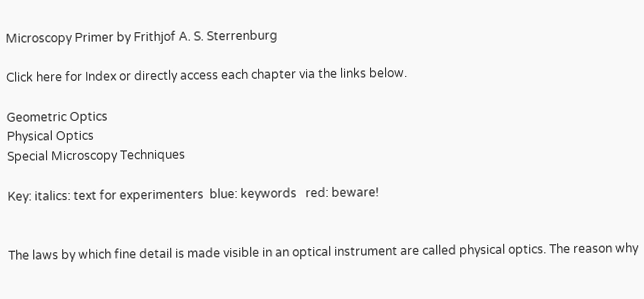Microscopy Primer by Frithjof A. S. Sterrenburg

Click here for Index or directly access each chapter via the links below.

Geometric Optics
Physical Optics
Special Microscopy Techniques

Key: italics: text for experimenters  blue: keywords   red: beware!


The laws by which fine detail is made visible in an optical instrument are called physical optics. The reason why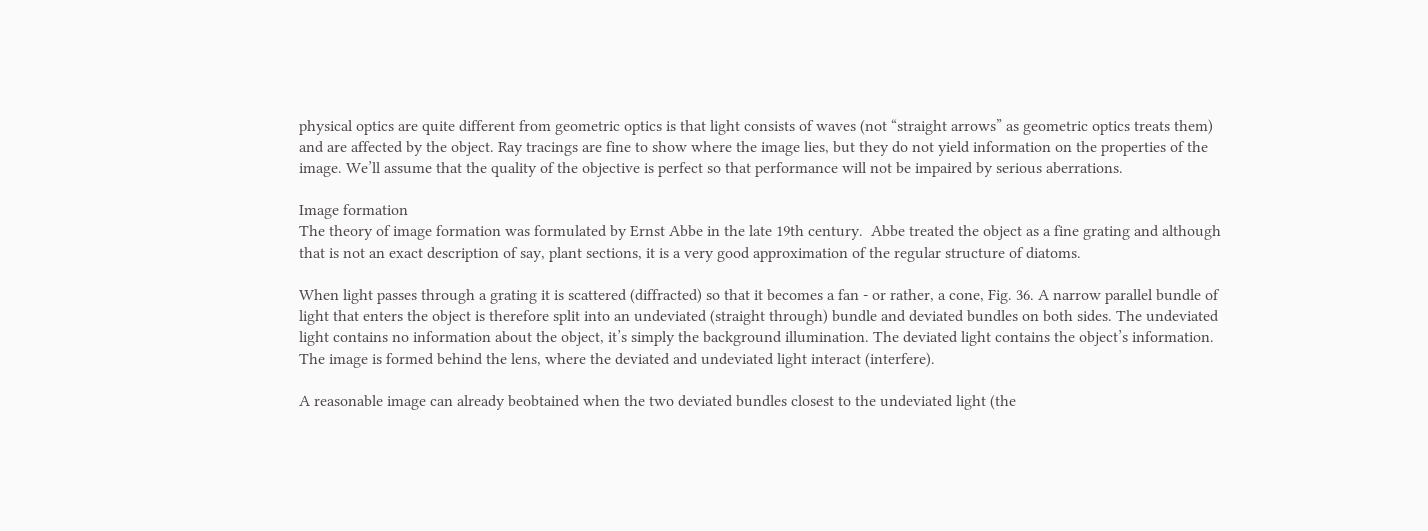physical optics are quite different from geometric optics is that light consists of waves (not “straight arrows” as geometric optics treats them) and are affected by the object. Ray tracings are fine to show where the image lies, but they do not yield information on the properties of the image. We’ll assume that the quality of the objective is perfect so that performance will not be impaired by serious aberrations.

Image formation
The theory of image formation was formulated by Ernst Abbe in the late 19th century.  Abbe treated the object as a fine grating and although that is not an exact description of say, plant sections, it is a very good approximation of the regular structure of diatoms.

When light passes through a grating it is scattered (diffracted) so that it becomes a fan - or rather, a cone, Fig. 36. A narrow parallel bundle of light that enters the object is therefore split into an undeviated (straight through) bundle and deviated bundles on both sides. The undeviated light contains no information about the object, it’s simply the background illumination. The deviated light contains the object’s information. The image is formed behind the lens, where the deviated and undeviated light interact (interfere).

A reasonable image can already beobtained when the two deviated bundles closest to the undeviated light (the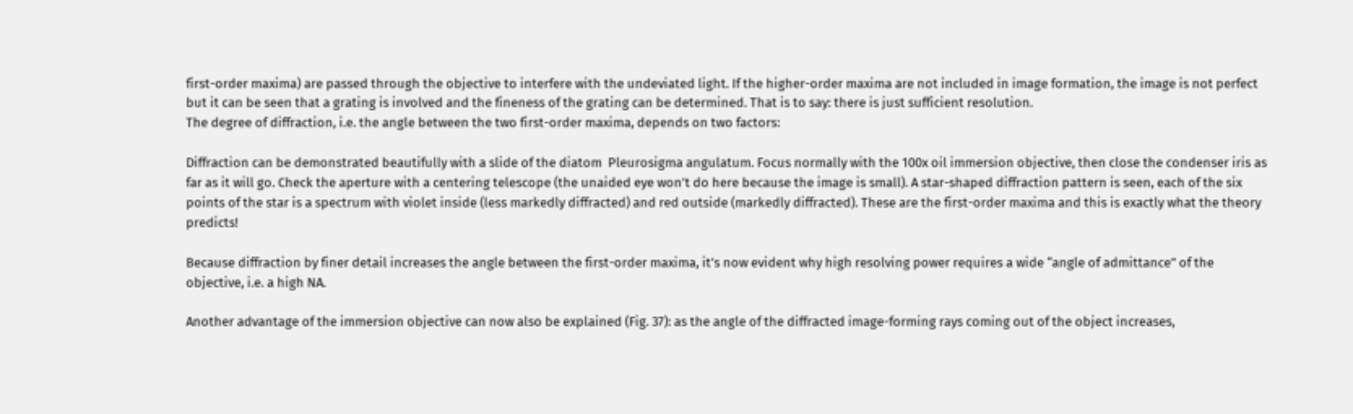first-order maxima) are passed through the objective to interfere with the undeviated light. If the higher-order maxima are not included in image formation, the image is not perfect but it can be seen that a grating is involved and the fineness of the grating can be determined. That is to say: there is just sufficient resolution.
The degree of diffraction, i.e. the angle between the two first-order maxima, depends on two factors:

Diffraction can be demonstrated beautifully with a slide of the diatom  Pleurosigma angulatum. Focus normally with the 100x oil immersion objective, then close the condenser iris as far as it will go. Check the aperture with a centering telescope (the unaided eye won’t do here because the image is small). A star-shaped diffraction pattern is seen, each of the six points of the star is a spectrum with violet inside (less markedly diffracted) and red outside (markedly diffracted). These are the first-order maxima and this is exactly what the theory predicts!

Because diffraction by finer detail increases the angle between the first-order maxima, it’s now evident why high resolving power requires a wide “angle of admittance” of the objective, i.e. a high NA.

Another advantage of the immersion objective can now also be explained (Fig. 37): as the angle of the diffracted image-forming rays coming out of the object increases,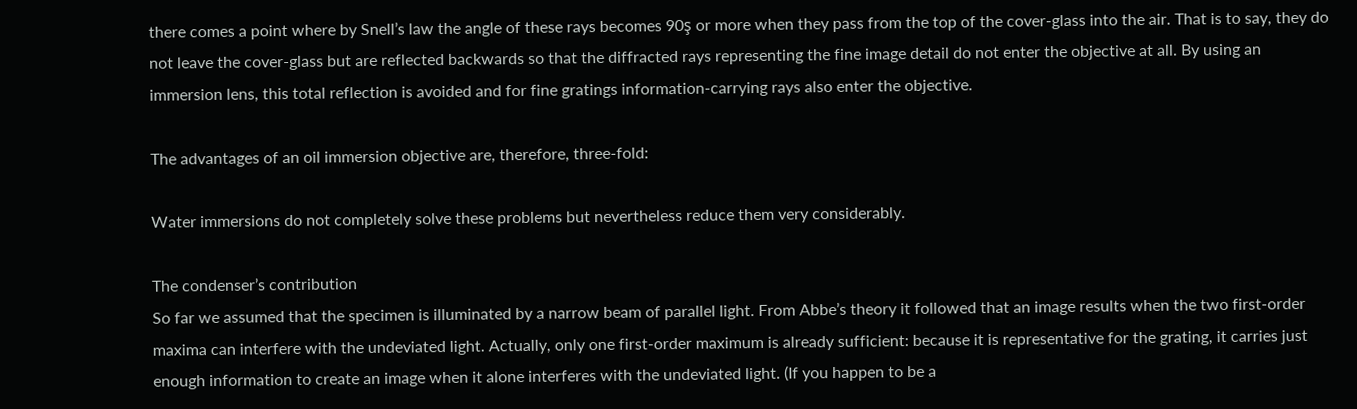there comes a point where by Snell’s law the angle of these rays becomes 90ş or more when they pass from the top of the cover-glass into the air. That is to say, they do not leave the cover-glass but are reflected backwards so that the diffracted rays representing the fine image detail do not enter the objective at all. By using an immersion lens, this total reflection is avoided and for fine gratings information-carrying rays also enter the objective.

The advantages of an oil immersion objective are, therefore, three-fold:

Water immersions do not completely solve these problems but nevertheless reduce them very considerably.

The condenser’s contribution
So far we assumed that the specimen is illuminated by a narrow beam of parallel light. From Abbe’s theory it followed that an image results when the two first-order maxima can interfere with the undeviated light. Actually, only one first-order maximum is already sufficient: because it is representative for the grating, it carries just enough information to create an image when it alone interferes with the undeviated light. (If you happen to be a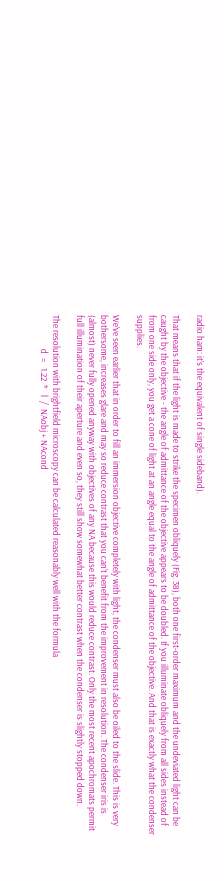radio ham: it’s the equivalent of single sideband).

That means that if the light is made to strike the specimen obliquely (Fig. 38), both one first-order maximum and the undeviated light can be caught by the objective - the angle of admittance of the objective appears to be doubled. If you illuminate obliquely from all sides instead of from one side only, you get a cone of light at an angle equal to the angle of admittance of the objective. And that is exactly what the condenser supplies.

We’ve seen earlier that in order to fill an immersion objective completely with light, the condenser must also be oiled to the slide. This is very bothersome, increases glare and may so reduce contrast that you can’t benefit from the improvement in resolution. The condenser iris is (almost) never fully opened anyway with objectives of any NA because this would reduce contrast. Only the most recent apochromats permit full illumination of their aperture and even so, they still show somewhat better contrast when the condenser is slightly stopped down.

The resolution with brightfield microscopy can be calculated reasonably well with the formula
                 d  =   1.22  *   l  /  NAobj + NAcond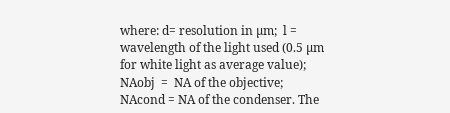where: d= resolution in µm;  l = wavelength of the light used (0.5 µm for white light as average value);    NAobj  =  NA of the objective;    NAcond = NA of the condenser. The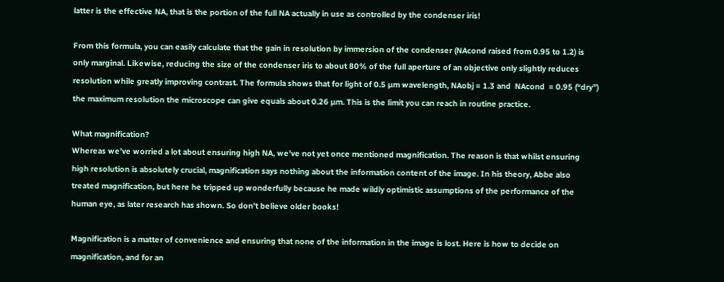latter is the effective NA, that is the portion of the full NA actually in use as controlled by the condenser iris!

From this formula, you can easily calculate that the gain in resolution by immersion of the condenser (NAcond raised from 0.95 to 1.2) is only marginal. Likewise, reducing the size of the condenser iris to about 80% of the full aperture of an objective only slightly reduces resolution while greatly improving contrast. The formula shows that for light of 0.5 µm wavelength, NAobj = 1.3 and  NAcond  = 0.95 (“dry”) the maximum resolution the microscope can give equals about 0.26 µm. This is the limit you can reach in routine practice.

What magnification?
Whereas we’ve worried a lot about ensuring high NA, we’ve not yet once mentioned magnification. The reason is that whilst ensuring high resolution is absolutely crucial, magnification says nothing about the information content of the image. In his theory, Abbe also treated magnification, but here he tripped up wonderfully because he made wildly optimistic assumptions of the performance of the human eye, as later research has shown. So don’t believe older books!

Magnification is a matter of convenience and ensuring that none of the information in the image is lost. Here is how to decide on magnification, and for an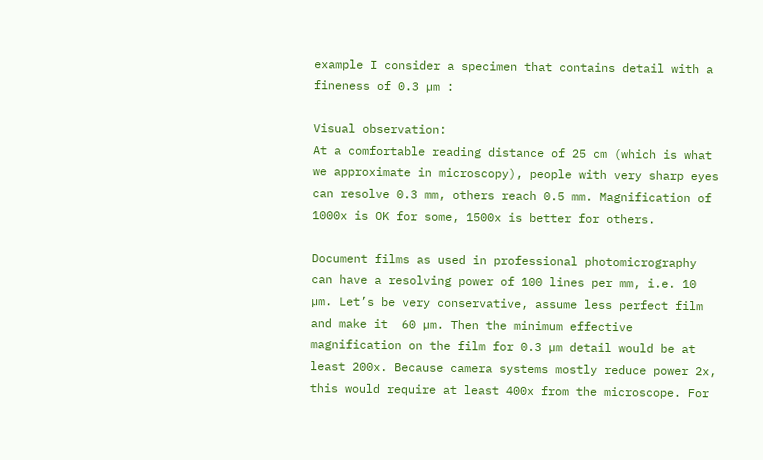example I consider a specimen that contains detail with a fineness of 0.3 µm :

Visual observation:
At a comfortable reading distance of 25 cm (which is what we approximate in microscopy), people with very sharp eyes can resolve 0.3 mm, others reach 0.5 mm. Magnification of 1000x is OK for some, 1500x is better for others.

Document films as used in professional photomicrography can have a resolving power of 100 lines per mm, i.e. 10 µm. Let’s be very conservative, assume less perfect film and make it  60 µm. Then the minimum effective magnification on the film for 0.3 µm detail would be at least 200x. Because camera systems mostly reduce power 2x, this would require at least 400x from the microscope. For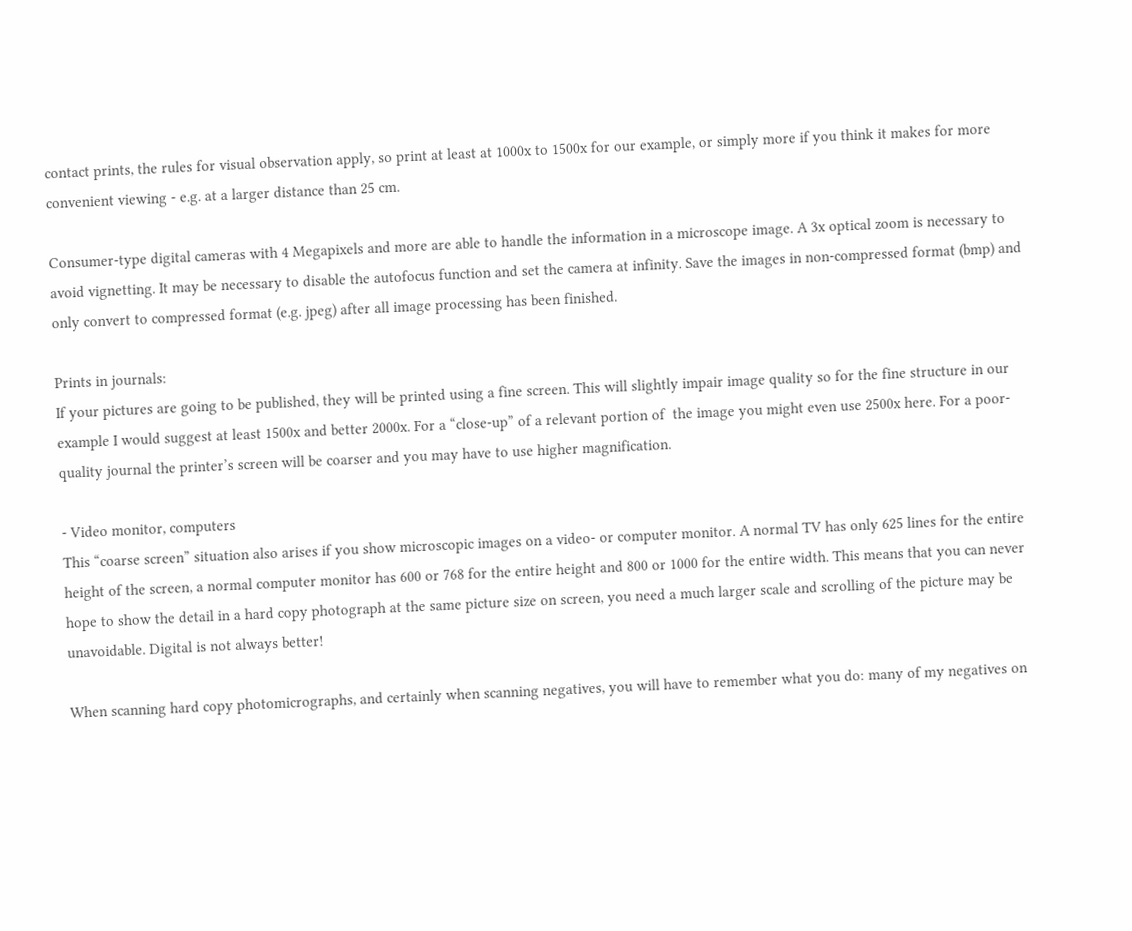contact prints, the rules for visual observation apply, so print at least at 1000x to 1500x for our example, or simply more if you think it makes for more convenient viewing - e.g. at a larger distance than 25 cm.

Consumer-type digital cameras with 4 Megapixels and more are able to handle the information in a microscope image. A 3x optical zoom is necessary to avoid vignetting. It may be necessary to disable the autofocus function and set the camera at infinity. Save the images in non-compressed format (bmp) and only convert to compressed format (e.g. jpeg) after all image processing has been finished.

Prints in journals:
If your pictures are going to be published, they will be printed using a fine screen. This will slightly impair image quality so for the fine structure in our example I would suggest at least 1500x and better 2000x. For a “close-up” of a relevant portion of  the image you might even use 2500x here. For a poor-quality journal the printer’s screen will be coarser and you may have to use higher magnification.

- Video monitor, computers
This “coarse screen” situation also arises if you show microscopic images on a video- or computer monitor. A normal TV has only 625 lines for the entire height of the screen, a normal computer monitor has 600 or 768 for the entire height and 800 or 1000 for the entire width. This means that you can never hope to show the detail in a hard copy photograph at the same picture size on screen, you need a much larger scale and scrolling of the picture may be unavoidable. Digital is not always better!

When scanning hard copy photomicrographs, and certainly when scanning negatives, you will have to remember what you do: many of my negatives on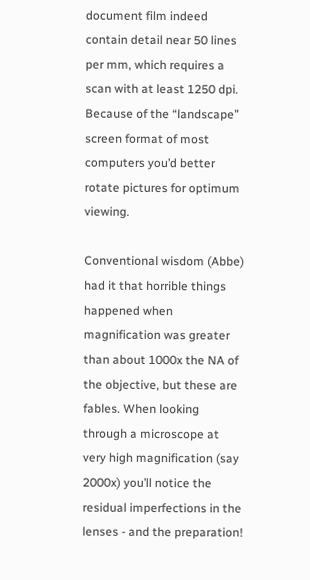document film indeed contain detail near 50 lines per mm, which requires a scan with at least 1250 dpi. Because of the “landscape” screen format of most computers you’d better rotate pictures for optimum viewing.

Conventional wisdom (Abbe) had it that horrible things happened when magnification was greater than about 1000x the NA of the objective, but these are fables. When looking through a microscope at very high magnification (say 2000x) you’ll notice the residual imperfections in the lenses - and the preparation!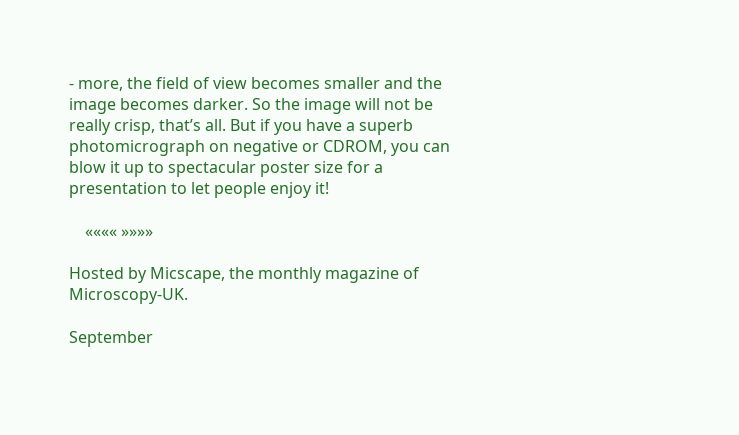- more, the field of view becomes smaller and the image becomes darker. So the image will not be really crisp, that’s all. But if you have a superb photomicrograph on negative or CDROM, you can blow it up to spectacular poster size for a presentation to let people enjoy it!

    «««« »»»»

Hosted by Micscape, the monthly magazine of Microscopy-UK.

September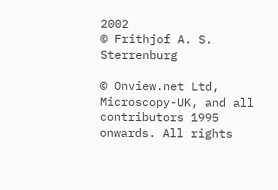2002
© Frithjof A. S. Sterrenburg

© Onview.net Ltd, Microscopy-UK, and all contributors 1995 onwards. All rights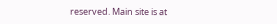reserved. Main site is at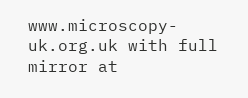www.microscopy-uk.org.uk with full mirror at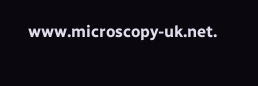www.microscopy-uk.net.